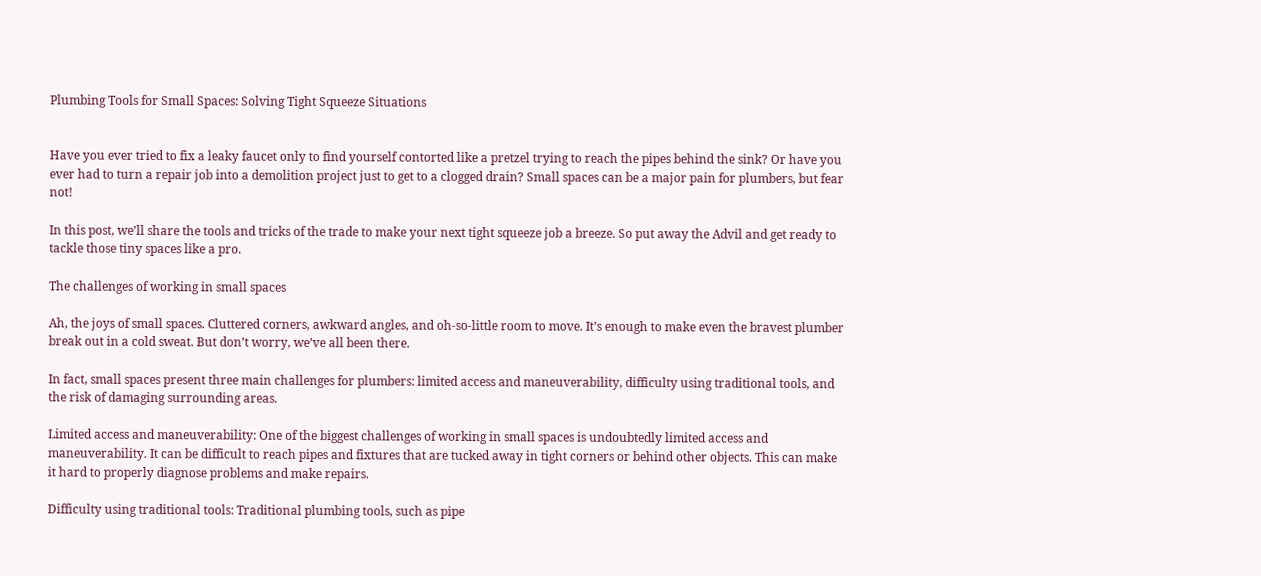Plumbing Tools for Small Spaces: Solving Tight Squeeze Situations


Have you ever tried to fix a leaky faucet only to find yourself contorted like a pretzel trying to reach the pipes behind the sink? Or have you ever had to turn a repair job into a demolition project just to get to a clogged drain? Small spaces can be a major pain for plumbers, but fear not!

In this post, we’ll share the tools and tricks of the trade to make your next tight squeeze job a breeze. So put away the Advil and get ready to tackle those tiny spaces like a pro.

The challenges of working in small spaces

Ah, the joys of small spaces. Cluttered corners, awkward angles, and oh-so-little room to move. It’s enough to make even the bravest plumber break out in a cold sweat. But don’t worry, we’ve all been there.

In fact, small spaces present three main challenges for plumbers: limited access and maneuverability, difficulty using traditional tools, and the risk of damaging surrounding areas.

Limited access and maneuverability: One of the biggest challenges of working in small spaces is undoubtedly limited access and maneuverability. It can be difficult to reach pipes and fixtures that are tucked away in tight corners or behind other objects. This can make it hard to properly diagnose problems and make repairs.

Difficulty using traditional tools: Traditional plumbing tools, such as pipe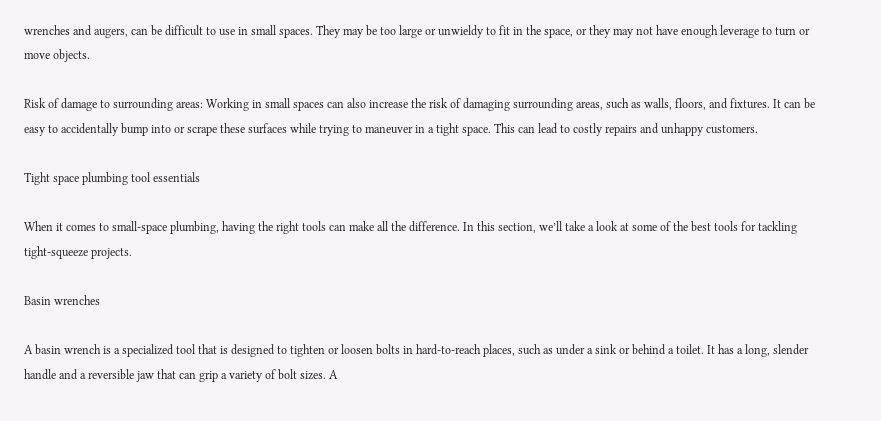wrenches and augers, can be difficult to use in small spaces. They may be too large or unwieldy to fit in the space, or they may not have enough leverage to turn or move objects.

Risk of damage to surrounding areas: Working in small spaces can also increase the risk of damaging surrounding areas, such as walls, floors, and fixtures. It can be easy to accidentally bump into or scrape these surfaces while trying to maneuver in a tight space. This can lead to costly repairs and unhappy customers.

Tight space plumbing tool essentials

When it comes to small-space plumbing, having the right tools can make all the difference. In this section, we’ll take a look at some of the best tools for tackling tight-squeeze projects.

Basin wrenches

A basin wrench is a specialized tool that is designed to tighten or loosen bolts in hard-to-reach places, such as under a sink or behind a toilet. It has a long, slender handle and a reversible jaw that can grip a variety of bolt sizes. A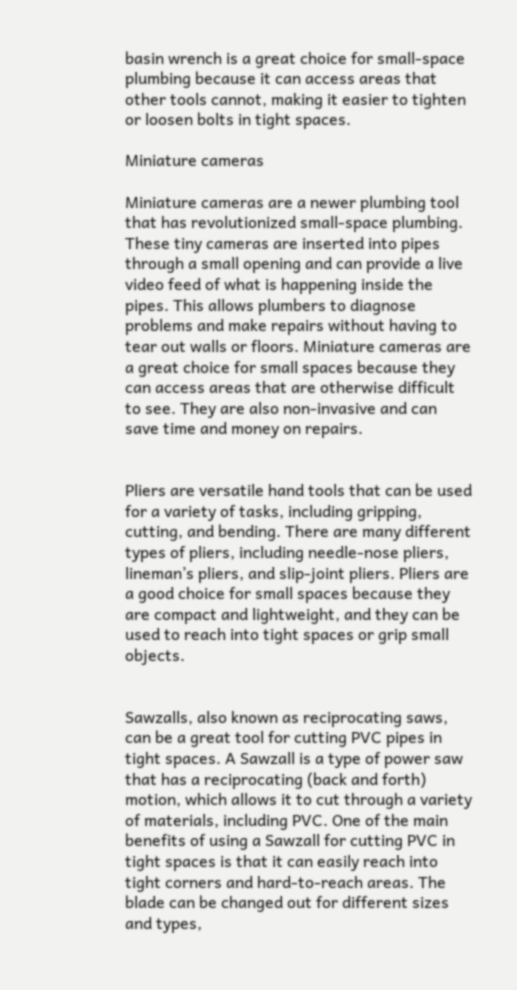basin wrench is a great choice for small-space plumbing because it can access areas that other tools cannot, making it easier to tighten or loosen bolts in tight spaces.

Miniature cameras

Miniature cameras are a newer plumbing tool that has revolutionized small-space plumbing. These tiny cameras are inserted into pipes through a small opening and can provide a live video feed of what is happening inside the pipes. This allows plumbers to diagnose problems and make repairs without having to tear out walls or floors. Miniature cameras are a great choice for small spaces because they can access areas that are otherwise difficult to see. They are also non-invasive and can save time and money on repairs.


Pliers are versatile hand tools that can be used for a variety of tasks, including gripping, cutting, and bending. There are many different types of pliers, including needle-nose pliers, lineman’s pliers, and slip-joint pliers. Pliers are a good choice for small spaces because they are compact and lightweight, and they can be used to reach into tight spaces or grip small objects.


Sawzalls, also known as reciprocating saws, can be a great tool for cutting PVC pipes in tight spaces. A Sawzall is a type of power saw that has a reciprocating (back and forth) motion, which allows it to cut through a variety of materials, including PVC. One of the main benefits of using a Sawzall for cutting PVC in tight spaces is that it can easily reach into tight corners and hard-to-reach areas. The blade can be changed out for different sizes and types,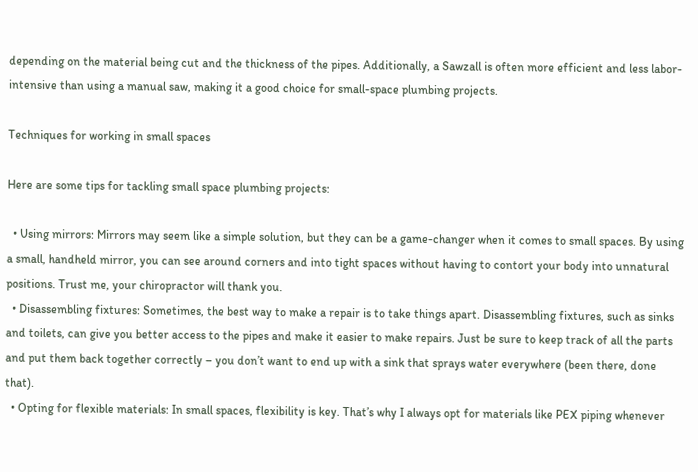depending on the material being cut and the thickness of the pipes. Additionally, a Sawzall is often more efficient and less labor-intensive than using a manual saw, making it a good choice for small-space plumbing projects.

Techniques for working in small spaces

Here are some tips for tackling small space plumbing projects:

  • Using mirrors: Mirrors may seem like a simple solution, but they can be a game-changer when it comes to small spaces. By using a small, handheld mirror, you can see around corners and into tight spaces without having to contort your body into unnatural positions. Trust me, your chiropractor will thank you.
  • Disassembling fixtures: Sometimes, the best way to make a repair is to take things apart. Disassembling fixtures, such as sinks and toilets, can give you better access to the pipes and make it easier to make repairs. Just be sure to keep track of all the parts and put them back together correctly – you don’t want to end up with a sink that sprays water everywhere (been there, done that).
  • Opting for flexible materials: In small spaces, flexibility is key. That’s why I always opt for materials like PEX piping whenever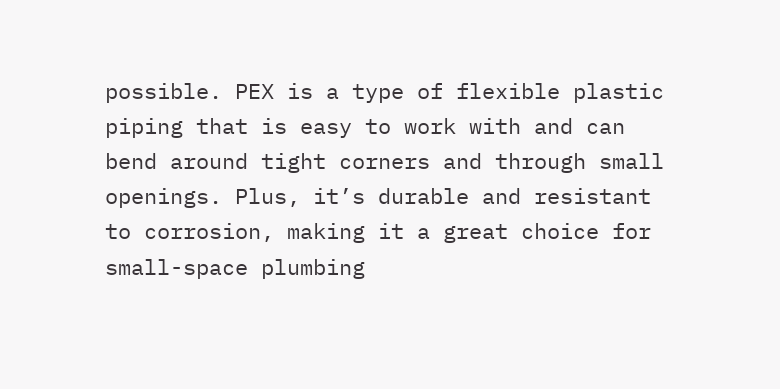possible. PEX is a type of flexible plastic piping that is easy to work with and can bend around tight corners and through small openings. Plus, it’s durable and resistant to corrosion, making it a great choice for small-space plumbing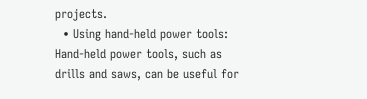projects.
  • Using hand-held power tools: Hand-held power tools, such as drills and saws, can be useful for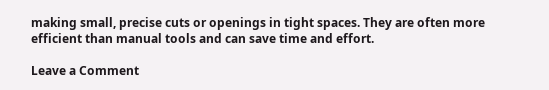making small, precise cuts or openings in tight spaces. They are often more efficient than manual tools and can save time and effort.

Leave a Comment